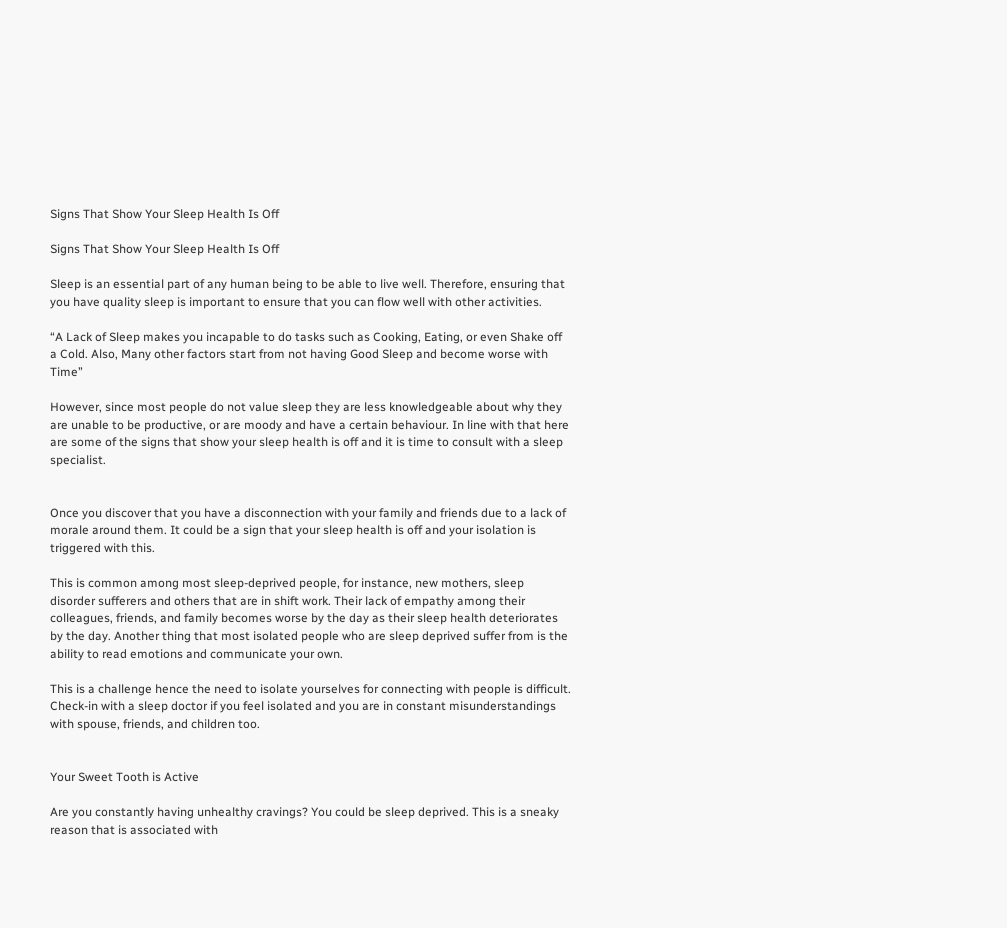Signs That Show Your Sleep Health Is Off

Signs That Show Your Sleep Health Is Off

Sleep is an essential part of any human being to be able to live well. Therefore, ensuring that you have quality sleep is important to ensure that you can flow well with other activities.

“A Lack of Sleep makes you incapable to do tasks such as Cooking, Eating, or even Shake off a Cold. Also, Many other factors start from not having Good Sleep and become worse with Time”

However, since most people do not value sleep they are less knowledgeable about why they are unable to be productive, or are moody and have a certain behaviour. In line with that here are some of the signs that show your sleep health is off and it is time to consult with a sleep specialist.


Once you discover that you have a disconnection with your family and friends due to a lack of morale around them. It could be a sign that your sleep health is off and your isolation is triggered with this.

This is common among most sleep-deprived people, for instance, new mothers, sleep disorder sufferers and others that are in shift work. Their lack of empathy among their colleagues, friends, and family becomes worse by the day as their sleep health deteriorates by the day. Another thing that most isolated people who are sleep deprived suffer from is the ability to read emotions and communicate your own.

This is a challenge hence the need to isolate yourselves for connecting with people is difficult. Check-in with a sleep doctor if you feel isolated and you are in constant misunderstandings with spouse, friends, and children too.


Your Sweet Tooth is Active

Are you constantly having unhealthy cravings? You could be sleep deprived. This is a sneaky reason that is associated with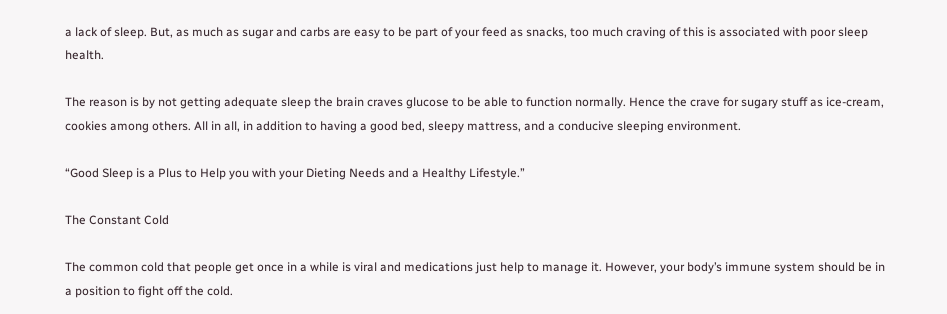a lack of sleep. But, as much as sugar and carbs are easy to be part of your feed as snacks, too much craving of this is associated with poor sleep health.

The reason is by not getting adequate sleep the brain craves glucose to be able to function normally. Hence the crave for sugary stuff as ice-cream, cookies among others. All in all, in addition to having a good bed, sleepy mattress, and a conducive sleeping environment.

“Good Sleep is a Plus to Help you with your Dieting Needs and a Healthy Lifestyle.”

The Constant Cold

The common cold that people get once in a while is viral and medications just help to manage it. However, your body’s immune system should be in a position to fight off the cold.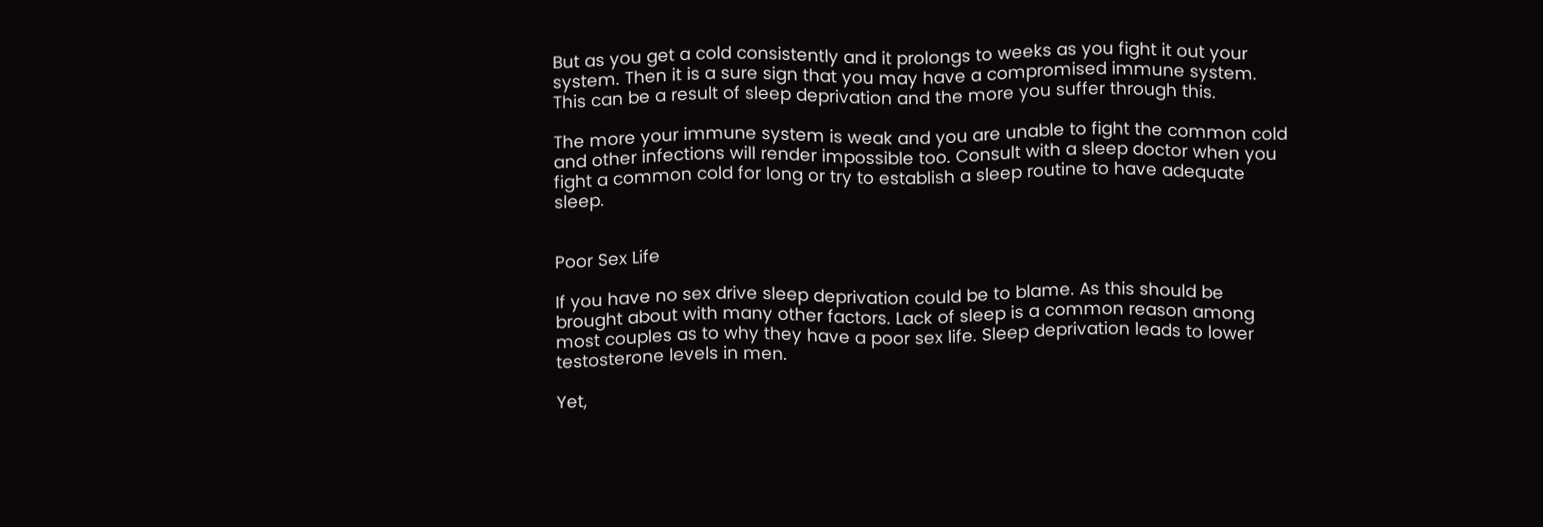But as you get a cold consistently and it prolongs to weeks as you fight it out your system. Then it is a sure sign that you may have a compromised immune system. This can be a result of sleep deprivation and the more you suffer through this.

The more your immune system is weak and you are unable to fight the common cold and other infections will render impossible too. Consult with a sleep doctor when you fight a common cold for long or try to establish a sleep routine to have adequate sleep.


Poor Sex Life

If you have no sex drive sleep deprivation could be to blame. As this should be brought about with many other factors. Lack of sleep is a common reason among most couples as to why they have a poor sex life. Sleep deprivation leads to lower testosterone levels in men.

Yet,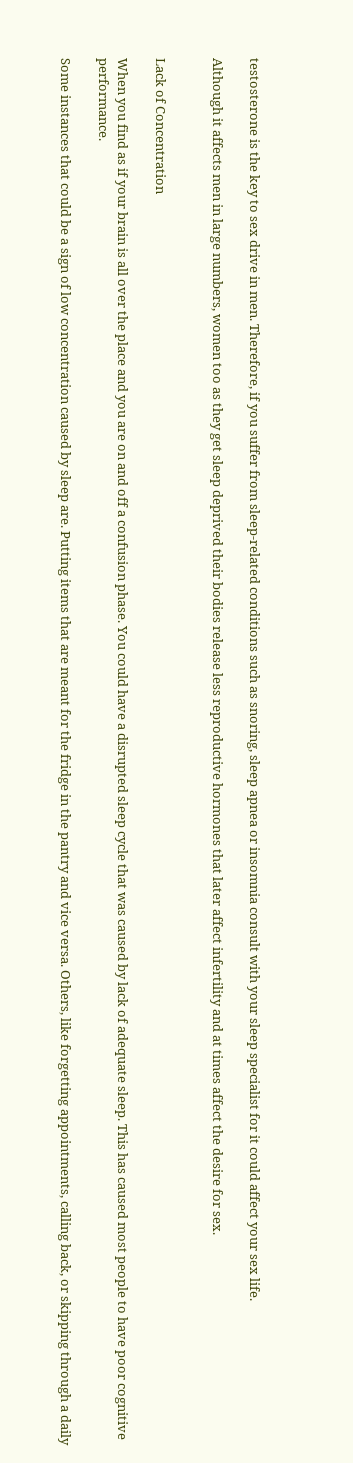testosterone is the key to sex drive in men. Therefore, if you suffer from sleep-related conditions such as snoring, sleep apnea or insomnia consult with your sleep specialist for it could affect your sex life.

Although it affects men in large numbers, women too as they get sleep deprived their bodies release less reproductive hormones that later affect infertility and at times affect the desire for sex.


Lack of Concentration

When you find as if your brain is all over the place and you are on and off a confusion phase. You could have a disrupted sleep cycle that was caused by lack of adequate sleep. This has caused most people to have poor cognitive performance.

Some instances that could be a sign of low concentration caused by sleep are. Putting items that are meant for the fridge in the pantry and vice versa. Others, like forgetting appointments, calling back, or skipping through a daily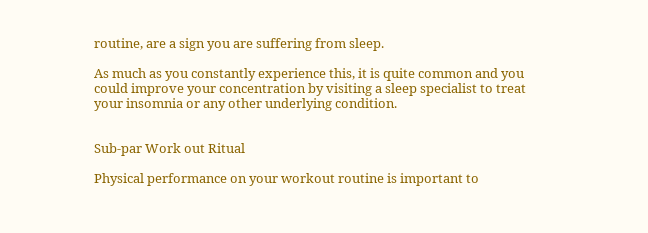routine, are a sign you are suffering from sleep.

As much as you constantly experience this, it is quite common and you could improve your concentration by visiting a sleep specialist to treat your insomnia or any other underlying condition.


Sub-par Work out Ritual

Physical performance on your workout routine is important to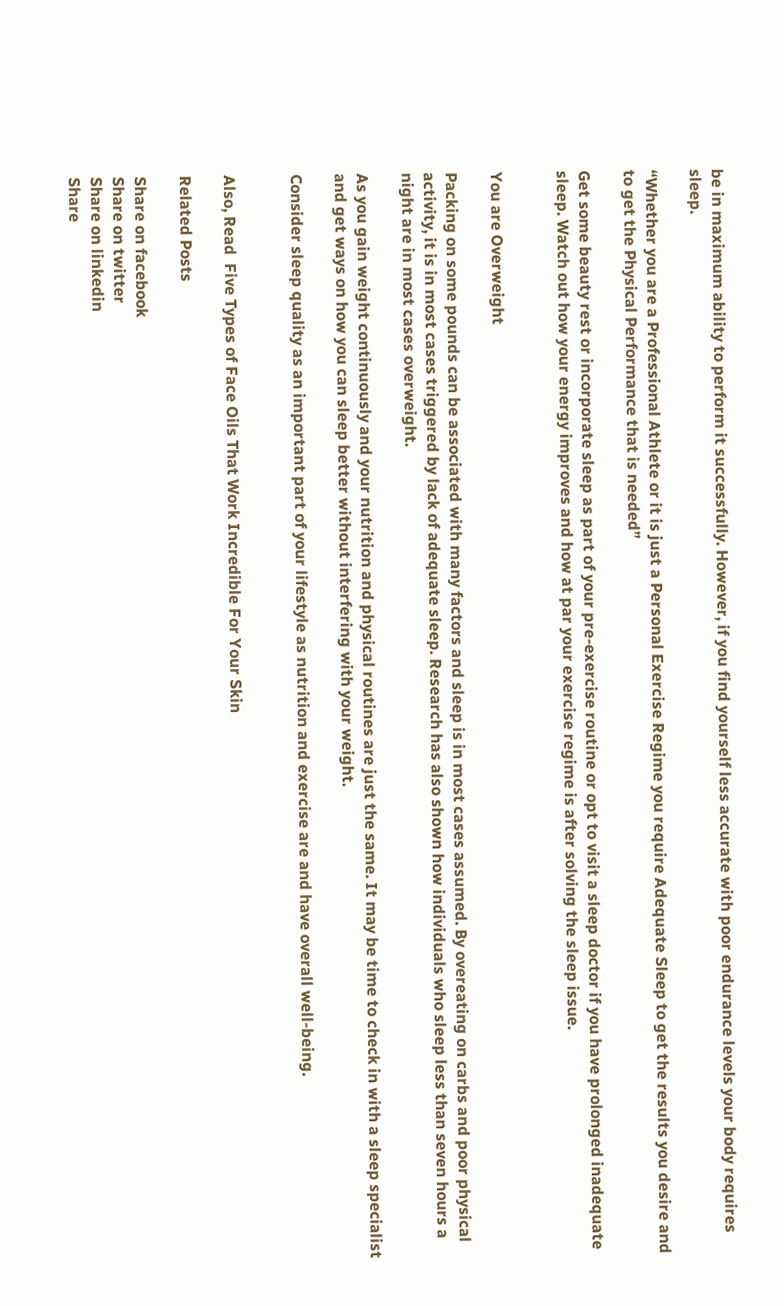be in maximum ability to perform it successfully. However, if you find yourself less accurate with poor endurance levels your body requires sleep.

“Whether you are a Professional Athlete or it is just a Personal Exercise Regime you require Adequate Sleep to get the results you desire and to get the Physical Performance that is needed”

Get some beauty rest or incorporate sleep as part of your pre-exercise routine or opt to visit a sleep doctor if you have prolonged inadequate sleep. Watch out how your energy improves and how at par your exercise regime is after solving the sleep issue.


You are Overweight

Packing on some pounds can be associated with many factors and sleep is in most cases assumed. By overeating on carbs and poor physical activity, it is in most cases triggered by lack of adequate sleep. Research has also shown how individuals who sleep less than seven hours a night are in most cases overweight.

As you gain weight continuously and your nutrition and physical routines are just the same. It may be time to check in with a sleep specialist and get ways on how you can sleep better without interfering with your weight.

Consider sleep quality as an important part of your lifestyle as nutrition and exercise are and have overall well-being.


Also, Read  Five Types of Face Oils That Work Incredible For Your Skin

Related Posts

Share on facebook
Share on twitter
Share on linkedin
Share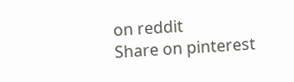on reddit
Share on pinterest